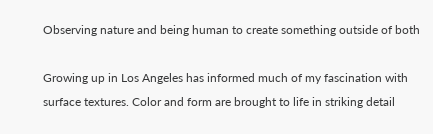Observing nature and being human to create something outside of both

Growing up in Los Angeles has informed much of my fascination with surface textures. Color and form are brought to life in striking detail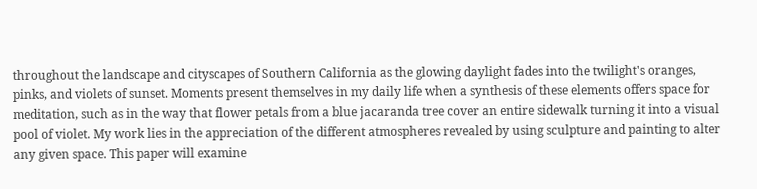throughout the landscape and cityscapes of Southern California as the glowing daylight fades into the twilight's oranges, pinks, and violets of sunset. Moments present themselves in my daily life when a synthesis of these elements offers space for meditation, such as in the way that flower petals from a blue jacaranda tree cover an entire sidewalk turning it into a visual pool of violet. My work lies in the appreciation of the different atmospheres revealed by using sculpture and painting to alter any given space. This paper will examine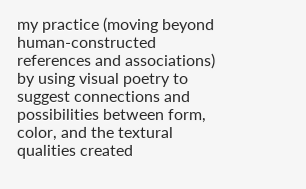my practice (moving beyond human-constructed references and associations) by using visual poetry to suggest connections and possibilities between form, color, and the textural qualities created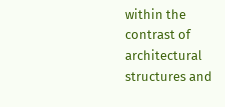within the contrast of architectural structures and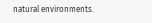natural environments.